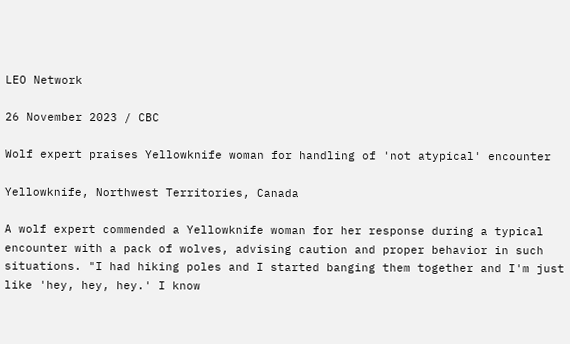LEO Network

26 November 2023 / CBC

Wolf expert praises Yellowknife woman for handling of 'not atypical' encounter

Yellowknife, Northwest Territories, Canada

A wolf expert commended a Yellowknife woman for her response during a typical encounter with a pack of wolves, advising caution and proper behavior in such situations. "I had hiking poles and I started banging them together and I'm just like 'hey, hey, hey.' I know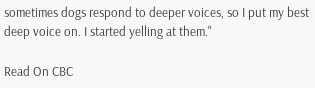sometimes dogs respond to deeper voices, so I put my best deep voice on. I started yelling at them."

Read On CBC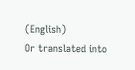(English)
Or translated into